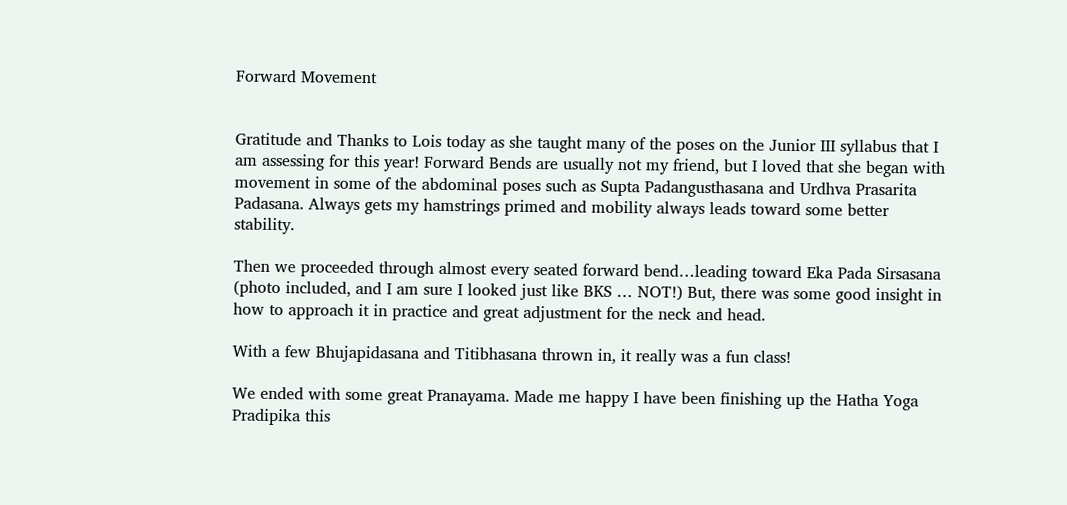Forward Movement


Gratitude and Thanks to Lois today as she taught many of the poses on the Junior III syllabus that I am assessing for this year! Forward Bends are usually not my friend, but I loved that she began with movement in some of the abdominal poses such as Supta Padangusthasana and Urdhva Prasarita Padasana. Always gets my hamstrings primed and mobility always leads toward some better stability.

Then we proceeded through almost every seated forward bend…leading toward Eka Pada Sirsasana (photo included, and I am sure I looked just like BKS … NOT!) But, there was some good insight in how to approach it in practice and great adjustment for the neck and head.

With a few Bhujapidasana and Titibhasana thrown in, it really was a fun class!

We ended with some great Pranayama. Made me happy I have been finishing up the Hatha Yoga Pradipika this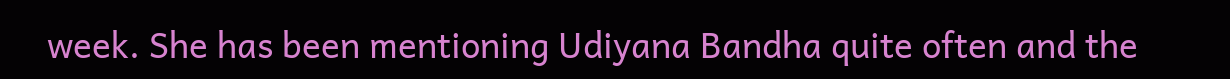week. She has been mentioning Udiyana Bandha quite often and the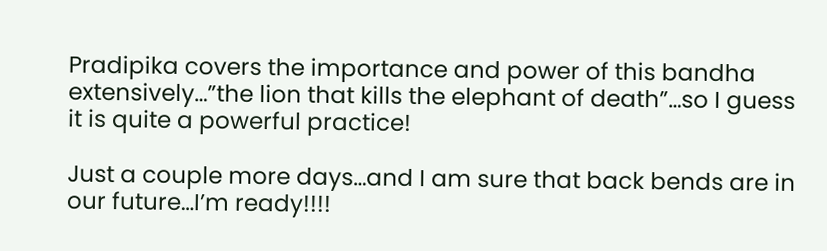Pradipika covers the importance and power of this bandha extensively…”the lion that kills the elephant of death”…so I guess it is quite a powerful practice!

Just a couple more days…and I am sure that back bends are in our future…I’m ready!!!!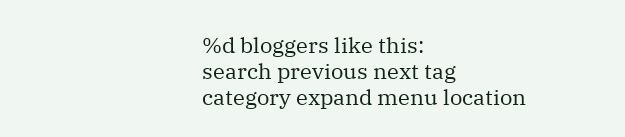%d bloggers like this:
search previous next tag category expand menu location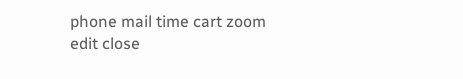phone mail time cart zoom edit close